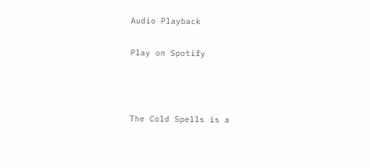Audio Playback

Play on Spotify



The Cold Spells is a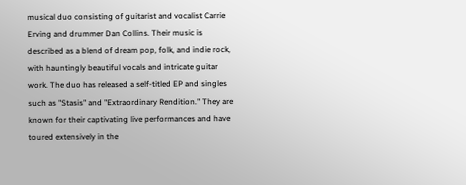musical duo consisting of guitarist and vocalist Carrie Erving and drummer Dan Collins. Their music is described as a blend of dream pop, folk, and indie rock, with hauntingly beautiful vocals and intricate guitar work. The duo has released a self-titled EP and singles such as "Stasis" and "Extraordinary Rendition." They are known for their captivating live performances and have toured extensively in the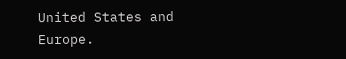United States and Europe.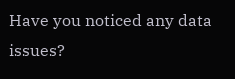Have you noticed any data issues?